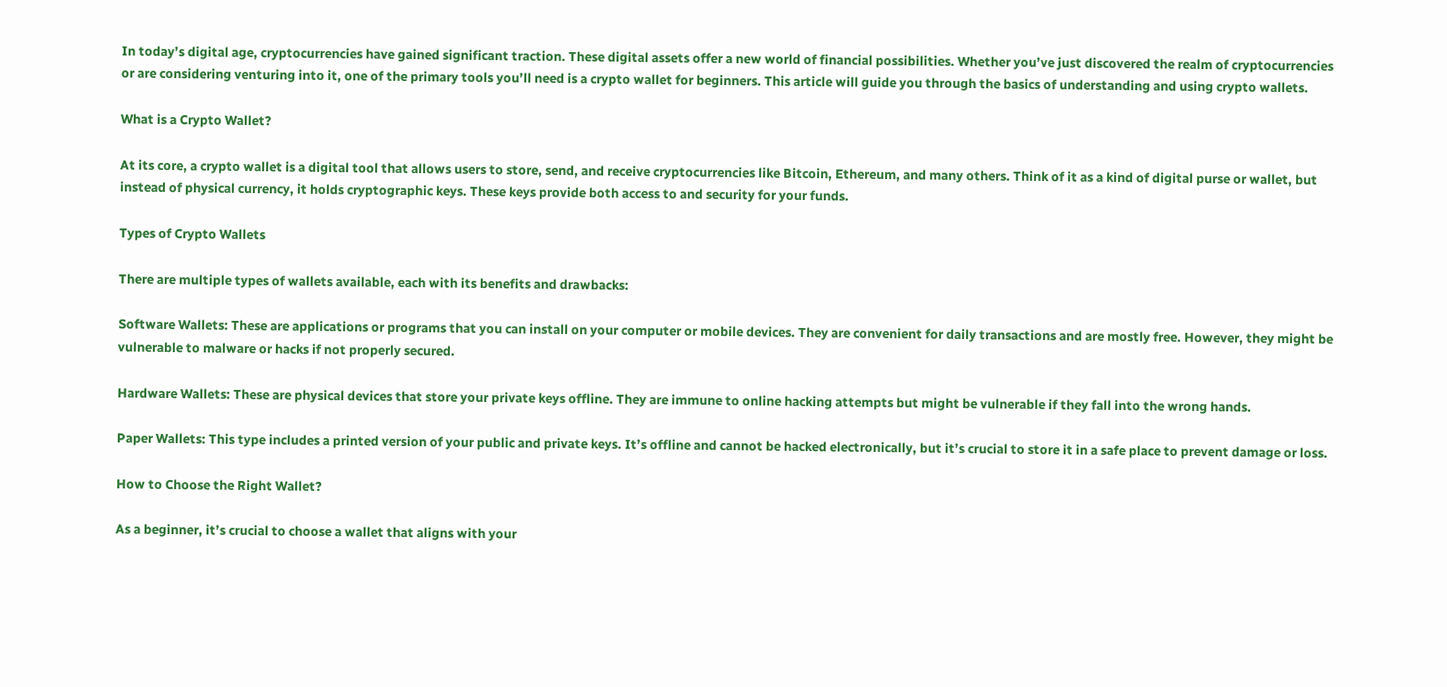In today’s digital age, cryptocurrencies have gained significant traction. These digital assets offer a new world of financial possibilities. Whether you’ve just discovered the realm of cryptocurrencies or are considering venturing into it, one of the primary tools you’ll need is a crypto wallet for beginners. This article will guide you through the basics of understanding and using crypto wallets.

What is a Crypto Wallet?

At its core, a crypto wallet is a digital tool that allows users to store, send, and receive cryptocurrencies like Bitcoin, Ethereum, and many others. Think of it as a kind of digital purse or wallet, but instead of physical currency, it holds cryptographic keys. These keys provide both access to and security for your funds.

Types of Crypto Wallets

There are multiple types of wallets available, each with its benefits and drawbacks:

Software Wallets: These are applications or programs that you can install on your computer or mobile devices. They are convenient for daily transactions and are mostly free. However, they might be vulnerable to malware or hacks if not properly secured.

Hardware Wallets: These are physical devices that store your private keys offline. They are immune to online hacking attempts but might be vulnerable if they fall into the wrong hands.

Paper Wallets: This type includes a printed version of your public and private keys. It’s offline and cannot be hacked electronically, but it’s crucial to store it in a safe place to prevent damage or loss.

How to Choose the Right Wallet?

As a beginner, it’s crucial to choose a wallet that aligns with your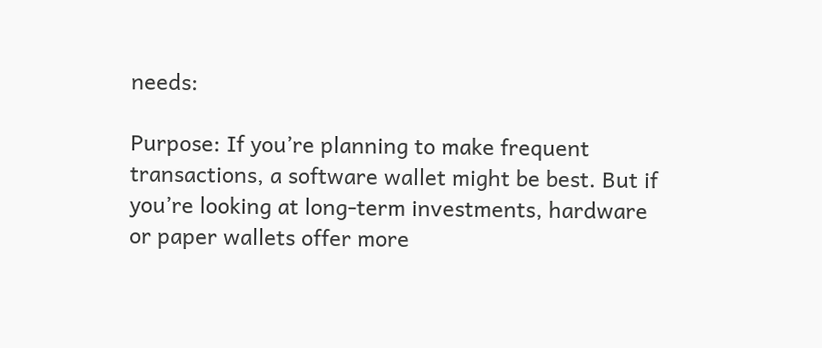needs:

Purpose: If you’re planning to make frequent transactions, a software wallet might be best. But if you’re looking at long-term investments, hardware or paper wallets offer more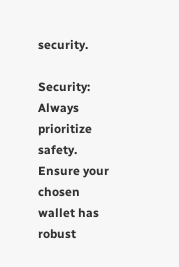security.

Security: Always prioritize safety. Ensure your chosen wallet has robust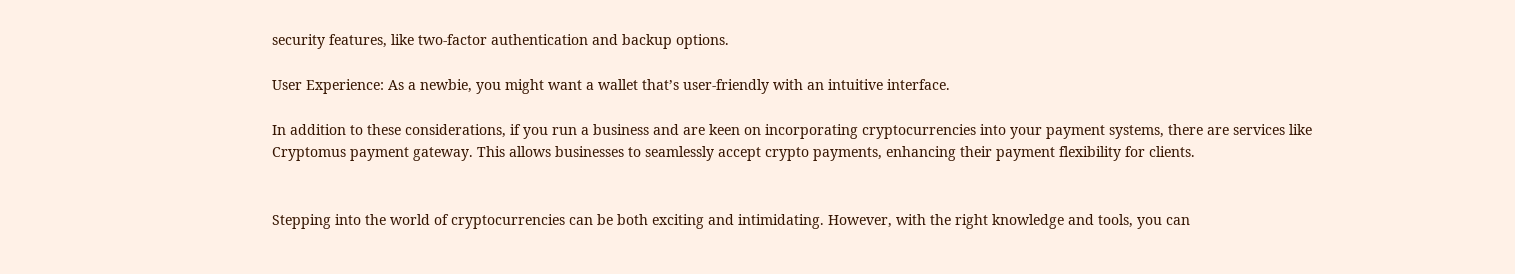security features, like two-factor authentication and backup options.

User Experience: As a newbie, you might want a wallet that’s user-friendly with an intuitive interface.

In addition to these considerations, if you run a business and are keen on incorporating cryptocurrencies into your payment systems, there are services like Cryptomus payment gateway. This allows businesses to seamlessly accept crypto payments, enhancing their payment flexibility for clients.


Stepping into the world of cryptocurrencies can be both exciting and intimidating. However, with the right knowledge and tools, you can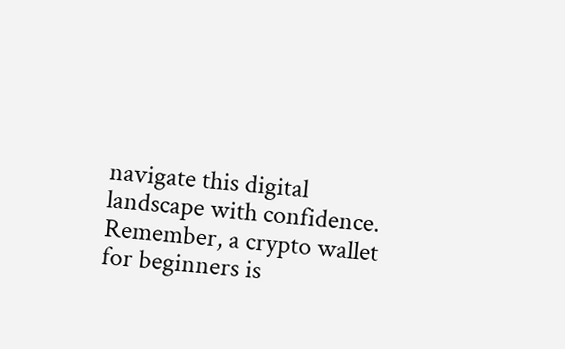navigate this digital landscape with confidence. Remember, a crypto wallet for beginners is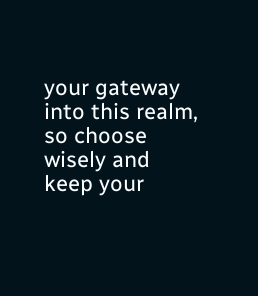your gateway into this realm, so choose wisely and keep your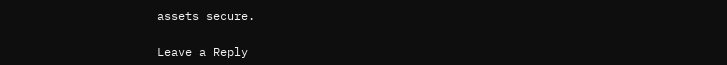assets secure.

Leave a Reply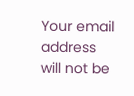Your email address will not be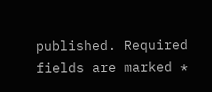published. Required fields are marked *